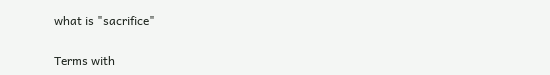what is "sacrifice"

Terms with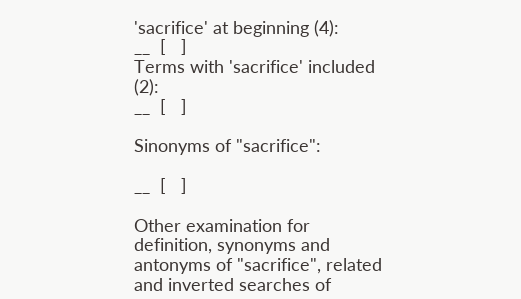'sacrifice' at beginning (4):
__  [   ]
Terms with 'sacrifice' included (2):
__  [   ]

Sinonyms of "sacrifice":

__  [   ]

Other examination for definition, synonyms and antonyms of "sacrifice", related and inverted searches of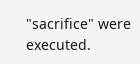"sacrifice" were executed.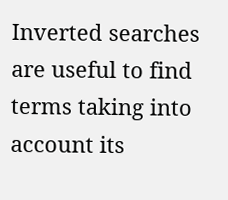Inverted searches are useful to find terms taking into account its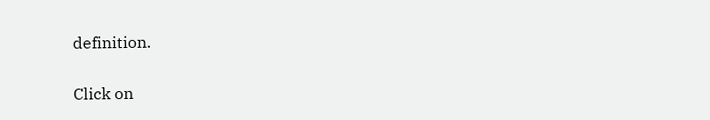definition.

Click on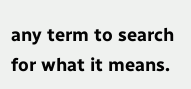any term to search for what it means.